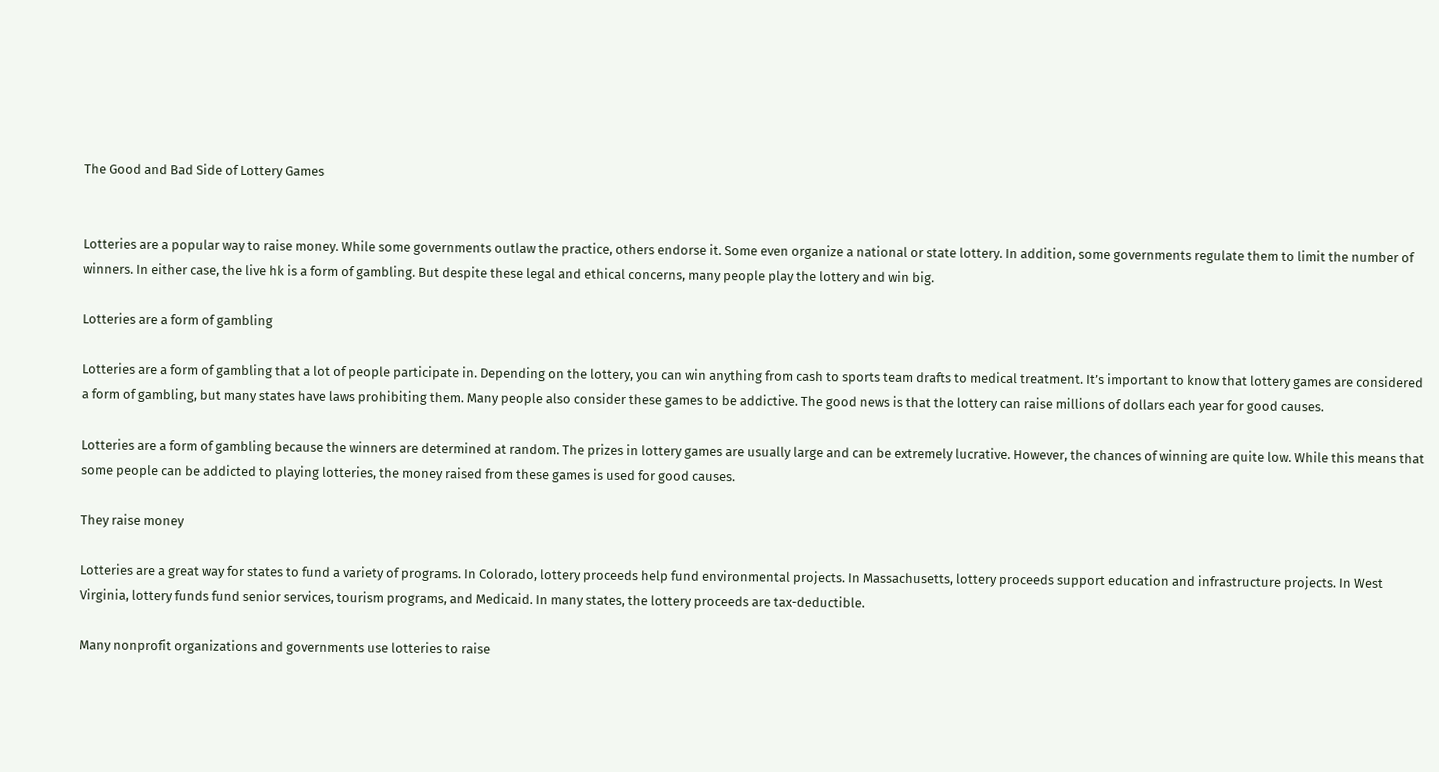The Good and Bad Side of Lottery Games


Lotteries are a popular way to raise money. While some governments outlaw the practice, others endorse it. Some even organize a national or state lottery. In addition, some governments regulate them to limit the number of winners. In either case, the live hk is a form of gambling. But despite these legal and ethical concerns, many people play the lottery and win big.

Lotteries are a form of gambling

Lotteries are a form of gambling that a lot of people participate in. Depending on the lottery, you can win anything from cash to sports team drafts to medical treatment. It’s important to know that lottery games are considered a form of gambling, but many states have laws prohibiting them. Many people also consider these games to be addictive. The good news is that the lottery can raise millions of dollars each year for good causes.

Lotteries are a form of gambling because the winners are determined at random. The prizes in lottery games are usually large and can be extremely lucrative. However, the chances of winning are quite low. While this means that some people can be addicted to playing lotteries, the money raised from these games is used for good causes.

They raise money

Lotteries are a great way for states to fund a variety of programs. In Colorado, lottery proceeds help fund environmental projects. In Massachusetts, lottery proceeds support education and infrastructure projects. In West Virginia, lottery funds fund senior services, tourism programs, and Medicaid. In many states, the lottery proceeds are tax-deductible.

Many nonprofit organizations and governments use lotteries to raise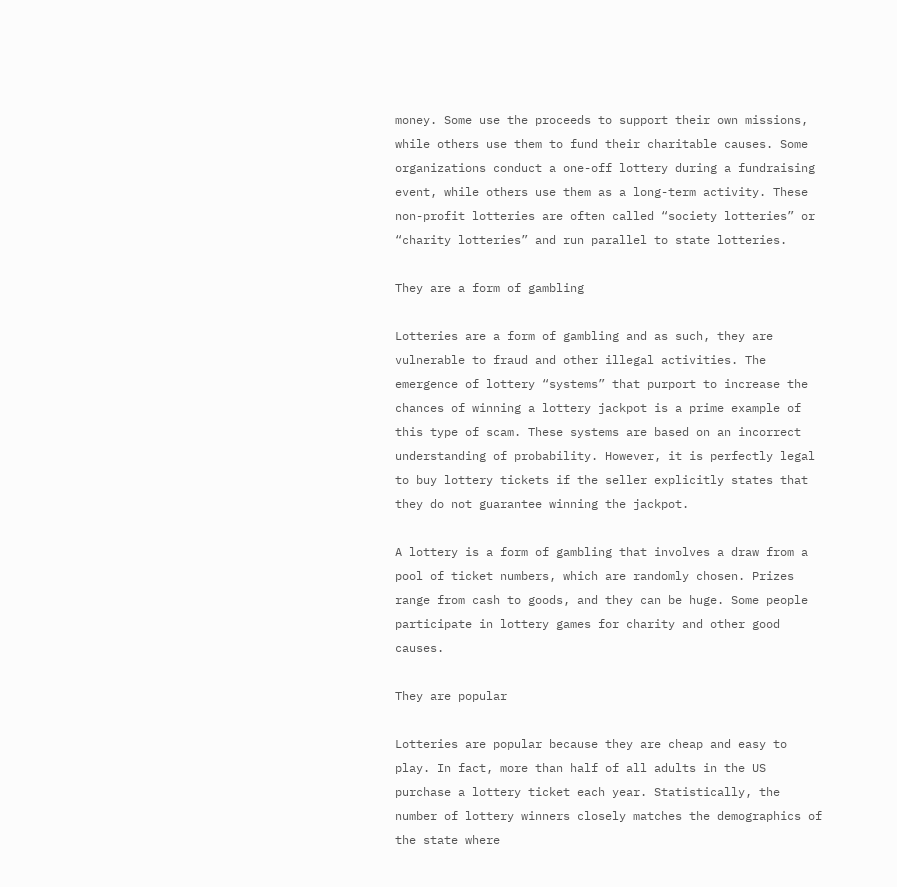money. Some use the proceeds to support their own missions, while others use them to fund their charitable causes. Some organizations conduct a one-off lottery during a fundraising event, while others use them as a long-term activity. These non-profit lotteries are often called “society lotteries” or “charity lotteries” and run parallel to state lotteries.

They are a form of gambling

Lotteries are a form of gambling and as such, they are vulnerable to fraud and other illegal activities. The emergence of lottery “systems” that purport to increase the chances of winning a lottery jackpot is a prime example of this type of scam. These systems are based on an incorrect understanding of probability. However, it is perfectly legal to buy lottery tickets if the seller explicitly states that they do not guarantee winning the jackpot.

A lottery is a form of gambling that involves a draw from a pool of ticket numbers, which are randomly chosen. Prizes range from cash to goods, and they can be huge. Some people participate in lottery games for charity and other good causes.

They are popular

Lotteries are popular because they are cheap and easy to play. In fact, more than half of all adults in the US purchase a lottery ticket each year. Statistically, the number of lottery winners closely matches the demographics of the state where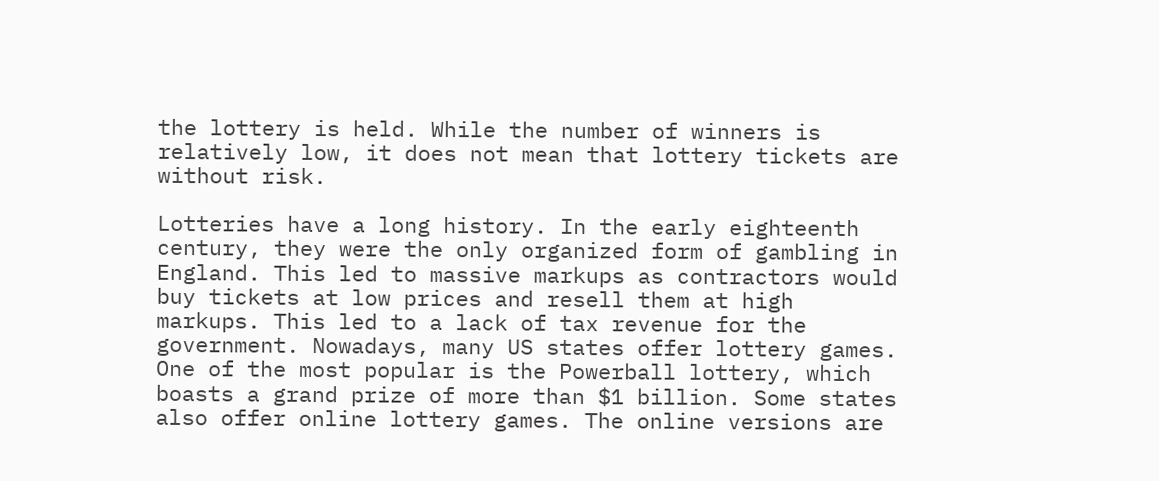the lottery is held. While the number of winners is relatively low, it does not mean that lottery tickets are without risk.

Lotteries have a long history. In the early eighteenth century, they were the only organized form of gambling in England. This led to massive markups as contractors would buy tickets at low prices and resell them at high markups. This led to a lack of tax revenue for the government. Nowadays, many US states offer lottery games. One of the most popular is the Powerball lottery, which boasts a grand prize of more than $1 billion. Some states also offer online lottery games. The online versions are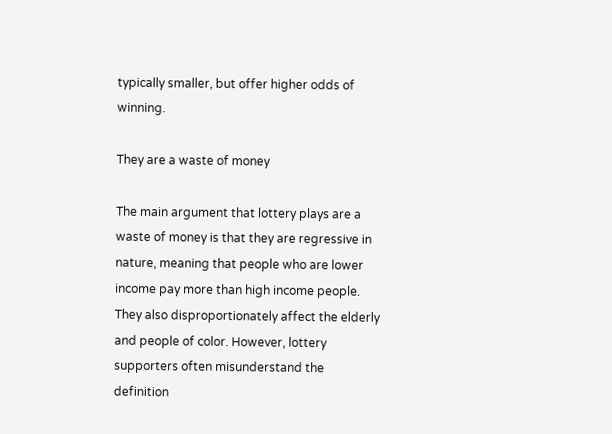typically smaller, but offer higher odds of winning.

They are a waste of money

The main argument that lottery plays are a waste of money is that they are regressive in nature, meaning that people who are lower income pay more than high income people. They also disproportionately affect the elderly and people of color. However, lottery supporters often misunderstand the definition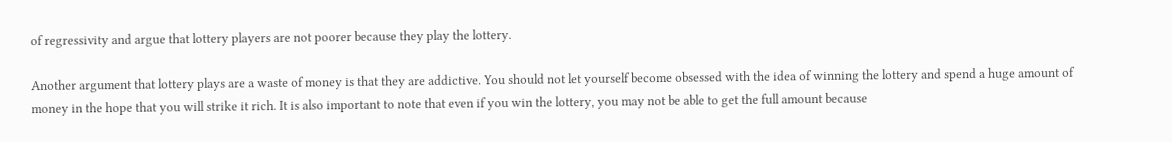of regressivity and argue that lottery players are not poorer because they play the lottery.

Another argument that lottery plays are a waste of money is that they are addictive. You should not let yourself become obsessed with the idea of winning the lottery and spend a huge amount of money in the hope that you will strike it rich. It is also important to note that even if you win the lottery, you may not be able to get the full amount because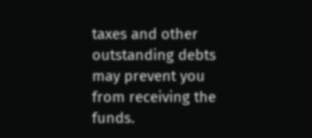taxes and other outstanding debts may prevent you from receiving the funds.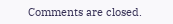Comments are closed.